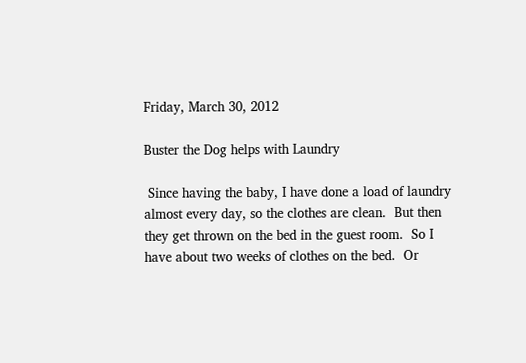Friday, March 30, 2012

Buster the Dog helps with Laundry

 Since having the baby, I have done a load of laundry almost every day, so the clothes are clean.  But then they get thrown on the bed in the guest room.  So I have about two weeks of clothes on the bed.  Or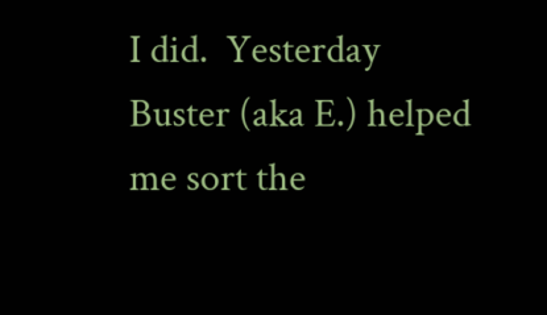I did.  Yesterday Buster (aka E.) helped me sort the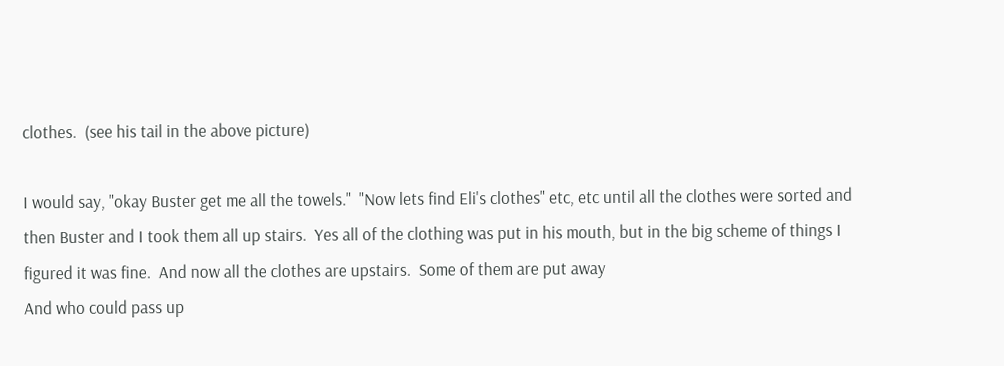clothes.  (see his tail in the above picture)

I would say, "okay Buster get me all the towels."  "Now lets find Eli's clothes" etc, etc until all the clothes were sorted and then Buster and I took them all up stairs.  Yes all of the clothing was put in his mouth, but in the big scheme of things I figured it was fine.  And now all the clothes are upstairs.  Some of them are put away
And who could pass up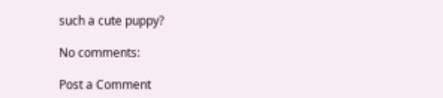such a cute puppy?

No comments:

Post a Comment